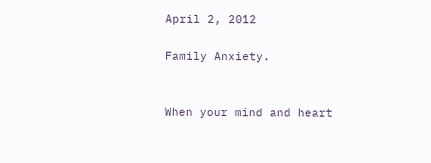April 2, 2012

Family Anxiety.


When your mind and heart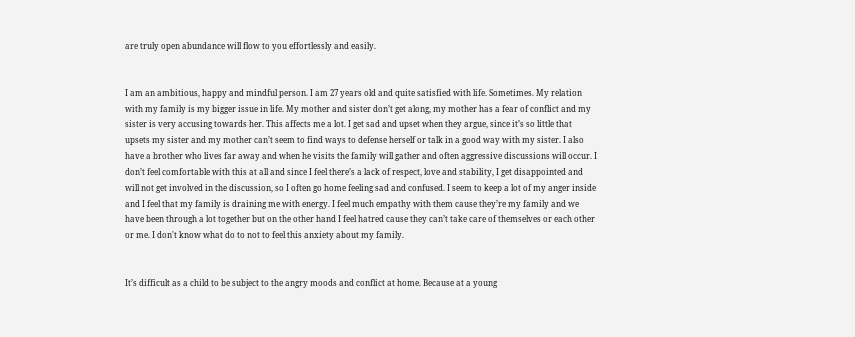are truly open abundance will flow to you effortlessly and easily.


I am an ambitious, happy and mindful person. I am 27 years old and quite satisfied with life. Sometimes. My relation with my family is my bigger issue in life. My mother and sister don’t get along, my mother has a fear of conflict and my sister is very accusing towards her. This affects me a lot. I get sad and upset when they argue, since it’s so little that upsets my sister and my mother can’t seem to find ways to defense herself or talk in a good way with my sister. I also have a brother who lives far away and when he visits the family will gather and often aggressive discussions will occur. I don’t feel comfortable with this at all and since I feel there’s a lack of respect, love and stability, I get disappointed and will not get involved in the discussion, so I often go home feeling sad and confused. I seem to keep a lot of my anger inside and I feel that my family is draining me with energy. I feel much empathy with them cause they’re my family and we have been through a lot together but on the other hand I feel hatred cause they can’t take care of themselves or each other or me. I don't know what do to not to feel this anxiety about my family.


It’s difficult as a child to be subject to the angry moods and conflict at home. Because at a young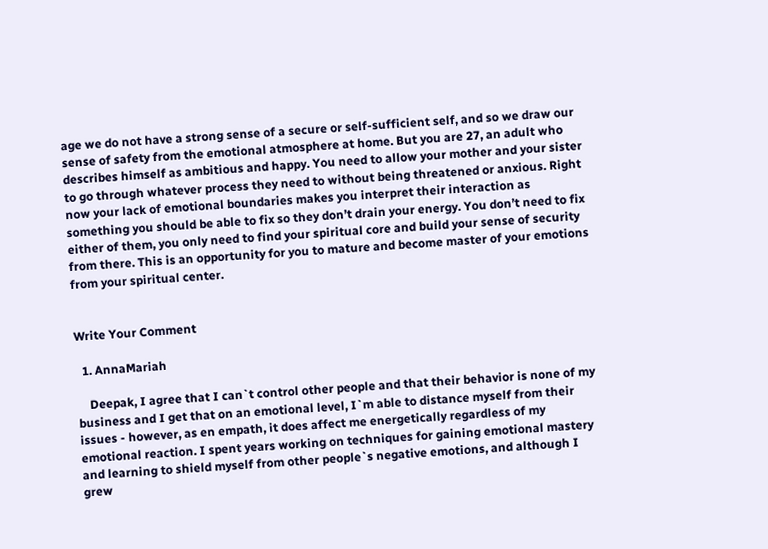age we do not have a strong sense of a secure or self-sufficient self, and so we draw our sense of safety from the emotional atmosphere at home. But you are 27, an adult who describes himself as ambitious and happy. You need to allow your mother and your sister to go through whatever process they need to without being threatened or anxious. Right now your lack of emotional boundaries makes you interpret their interaction as something you should be able to fix so they don’t drain your energy. You don’t need to fix either of them, you only need to find your spiritual core and build your sense of security from there. This is an opportunity for you to mature and become master of your emotions from your spiritual center.


Write Your Comment

  1. AnnaMariah

    Deepak, I agree that I can`t control other people and that their behavior is none of my business and I get that on an emotional level, I`m able to distance myself from their issues - however, as en empath, it does affect me energetically regardless of my emotional reaction. I spent years working on techniques for gaining emotional mastery and learning to shield myself from other people`s negative emotions, and although I grew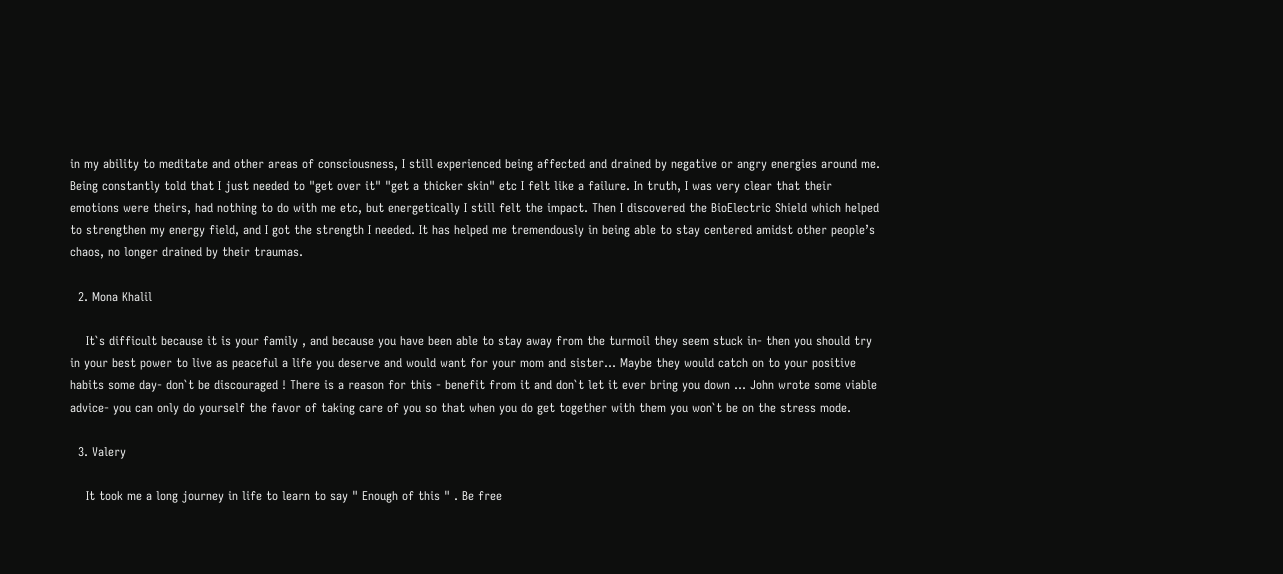in my ability to meditate and other areas of consciousness, I still experienced being affected and drained by negative or angry energies around me. Being constantly told that I just needed to "get over it" "get a thicker skin" etc I felt like a failure. In truth, I was very clear that their emotions were theirs, had nothing to do with me etc, but energetically I still felt the impact. Then I discovered the BioElectric Shield which helped to strengthen my energy field, and I got the strength I needed. It has helped me tremendously in being able to stay centered amidst other people’s chaos, no longer drained by their traumas.

  2. Mona Khalil

    It`s difficult because it is your family , and because you have been able to stay away from the turmoil they seem stuck in- then you should try in your best power to live as peaceful a life you deserve and would want for your mom and sister... Maybe they would catch on to your positive habits some day- don`t be discouraged ! There is a reason for this - benefit from it and don`t let it ever bring you down ... John wrote some viable advice- you can only do yourself the favor of taking care of you so that when you do get together with them you won`t be on the stress mode.

  3. Valery

    It took me a long journey in life to learn to say " Enough of this " . Be free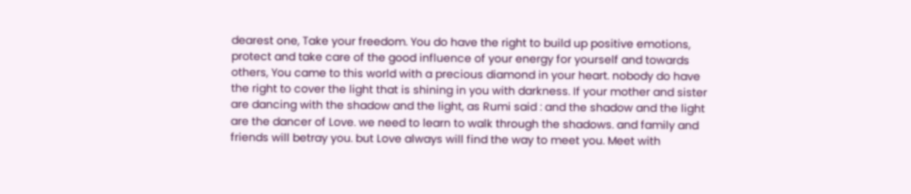dearest one, Take your freedom. You do have the right to build up positive emotions, protect and take care of the good influence of your energy for yourself and towards others, You came to this world with a precious diamond in your heart. nobody do have the right to cover the light that is shining in you with darkness. If your mother and sister are dancing with the shadow and the light, as Rumi said : and the shadow and the light are the dancer of Love. we need to learn to walk through the shadows. and family and friends will betray you. but Love always will find the way to meet you. Meet with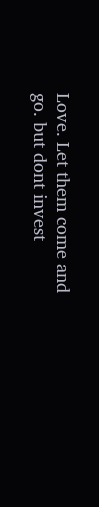Love. Let them come and go. but dont invest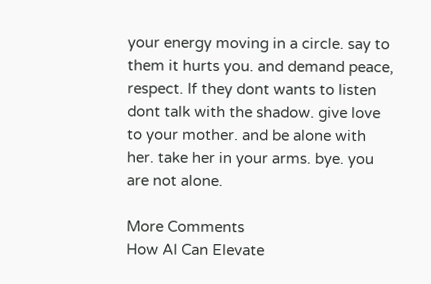your energy moving in a circle. say to them it hurts you. and demand peace, respect. If they dont wants to listen dont talk with the shadow. give love to your mother. and be alone with her. take her in your arms. bye. you are not alone.

More Comments
How AI Can Elevate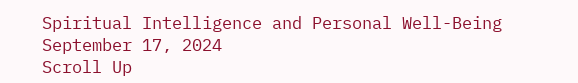Spiritual Intelligence and Personal Well-Being
September 17, 2024
Scroll Up